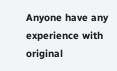Anyone have any experience with original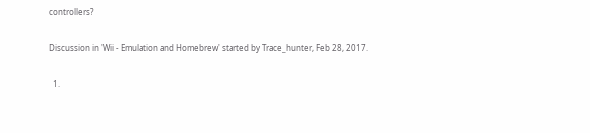controllers?

Discussion in 'Wii - Emulation and Homebrew' started by Trace_hunter, Feb 28, 2017.

  1.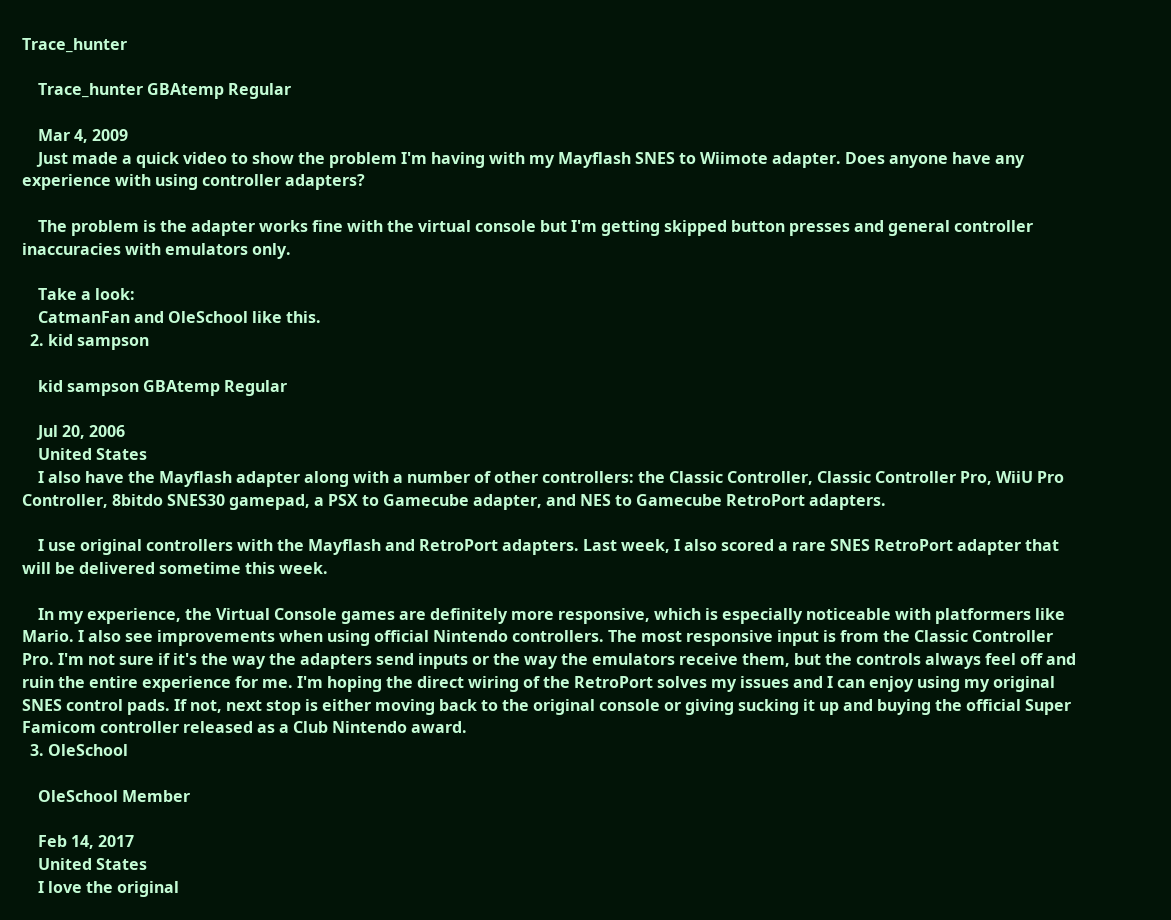Trace_hunter

    Trace_hunter GBAtemp Regular

    Mar 4, 2009
    Just made a quick video to show the problem I'm having with my Mayflash SNES to Wiimote adapter. Does anyone have any experience with using controller adapters?

    The problem is the adapter works fine with the virtual console but I'm getting skipped button presses and general controller inaccuracies with emulators only.

    Take a look:
    CatmanFan and OleSchool like this.
  2. kid sampson

    kid sampson GBAtemp Regular

    Jul 20, 2006
    United States
    I also have the Mayflash adapter along with a number of other controllers: the Classic Controller, Classic Controller Pro, WiiU Pro Controller, 8bitdo SNES30 gamepad, a PSX to Gamecube adapter, and NES to Gamecube RetroPort adapters.

    I use original controllers with the Mayflash and RetroPort adapters. Last week, I also scored a rare SNES RetroPort adapter that will be delivered sometime this week.

    In my experience, the Virtual Console games are definitely more responsive, which is especially noticeable with platformers like Mario. I also see improvements when using official Nintendo controllers. The most responsive input is from the Classic Controller Pro. I'm not sure if it's the way the adapters send inputs or the way the emulators receive them, but the controls always feel off and ruin the entire experience for me. I'm hoping the direct wiring of the RetroPort solves my issues and I can enjoy using my original SNES control pads. If not, next stop is either moving back to the original console or giving sucking it up and buying the official Super Famicom controller released as a Club Nintendo award.
  3. OleSchool

    OleSchool Member

    Feb 14, 2017
    United States
    I love the original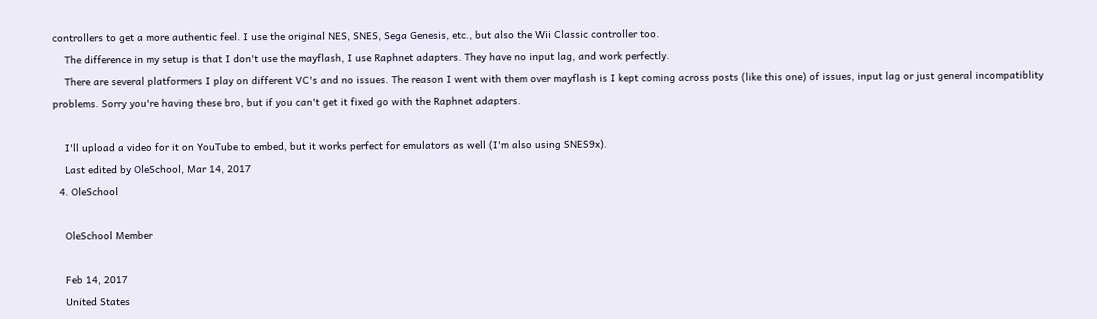controllers to get a more authentic feel. I use the original NES, SNES, Sega Genesis, etc., but also the Wii Classic controller too.
    The difference in my setup is that I don't use the mayflash, I use Raphnet adapters. They have no input lag, and work perfectly.
    There are several platformers I play on different VC's and no issues. The reason I went with them over mayflash is I kept coming across posts (like this one) of issues, input lag or just general incompatiblity problems. Sorry you're having these bro, but if you can't get it fixed go with the Raphnet adapters.

    I'll upload a video for it on YouTube to embed, but it works perfect for emulators as well (I'm also using SNES9x).
    Last edited by OleSchool, Mar 14, 2017
  4. OleSchool

    OleSchool Member

    Feb 14, 2017
    United States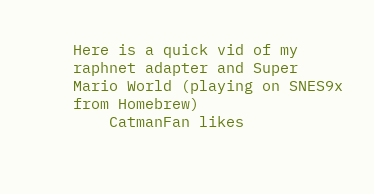Here is a quick vid of my raphnet adapter and Super Mario World (playing on SNES9x from Homebrew)
    CatmanFan likes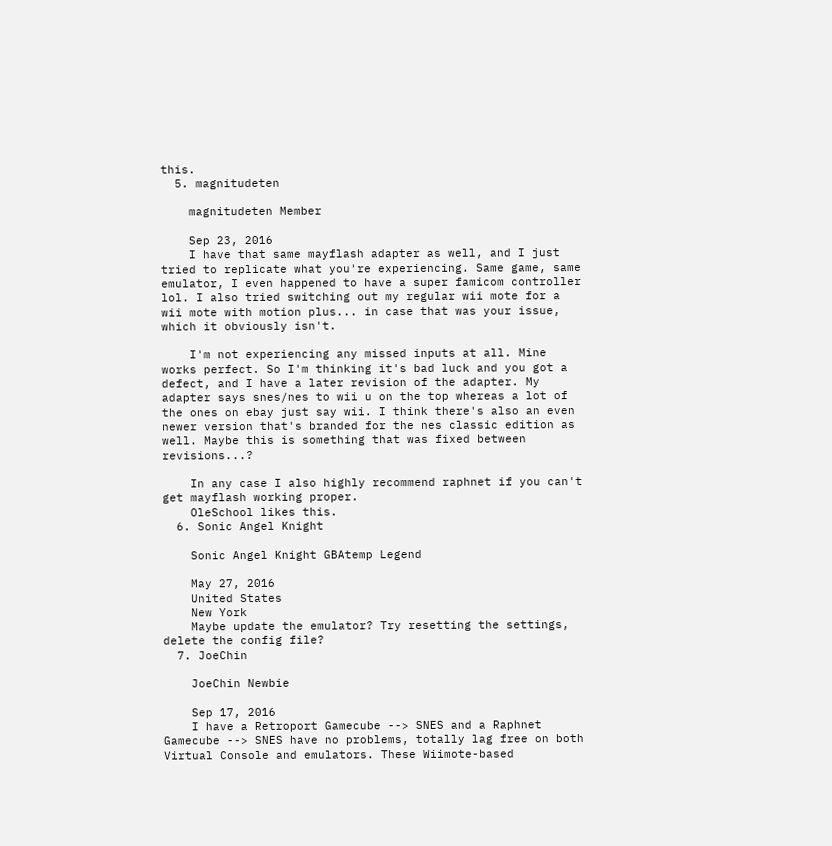this.
  5. magnitudeten

    magnitudeten Member

    Sep 23, 2016
    I have that same mayflash adapter as well, and I just tried to replicate what you're experiencing. Same game, same emulator, I even happened to have a super famicom controller lol. I also tried switching out my regular wii mote for a wii mote with motion plus... in case that was your issue, which it obviously isn't.

    I'm not experiencing any missed inputs at all. Mine works perfect. So I'm thinking it's bad luck and you got a defect, and I have a later revision of the adapter. My adapter says snes/nes to wii u on the top whereas a lot of the ones on ebay just say wii. I think there's also an even newer version that's branded for the nes classic edition as well. Maybe this is something that was fixed between revisions...?

    In any case I also highly recommend raphnet if you can't get mayflash working proper.
    OleSchool likes this.
  6. Sonic Angel Knight

    Sonic Angel Knight GBAtemp Legend

    May 27, 2016
    United States
    New York
    Maybe update the emulator? Try resetting the settings, delete the config file?
  7. JoeChin

    JoeChin Newbie

    Sep 17, 2016
    I have a Retroport Gamecube --> SNES and a Raphnet Gamecube --> SNES have no problems, totally lag free on both Virtual Console and emulators. These Wiimote-based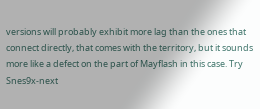versions will probably exhibit more lag than the ones that connect directly, that comes with the territory, but it sounds more like a defect on the part of Mayflash in this case. Try Snes9x-next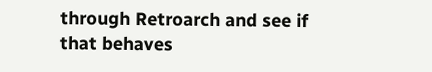through Retroarch and see if that behaves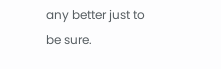any better just to be sure.